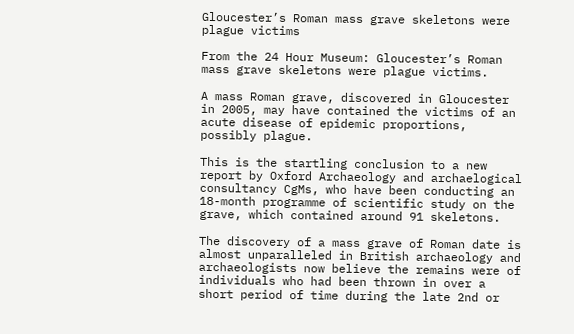Gloucester’s Roman mass grave skeletons were plague victims

From the 24 Hour Museum: Gloucester’s Roman mass grave skeletons were plague victims.

A mass Roman grave, discovered in Gloucester in 2005, may have contained the victims of an acute disease of epidemic proportions, possibly plague.

This is the startling conclusion to a new report by Oxford Archaeology and archaelogical consultancy CgMs, who have been conducting an 18-month programme of scientific study on the grave, which contained around 91 skeletons.

The discovery of a mass grave of Roman date is almost unparalleled in British archaeology and archaeologists now believe the remains were of individuals who had been thrown in over a short period of time during the late 2nd or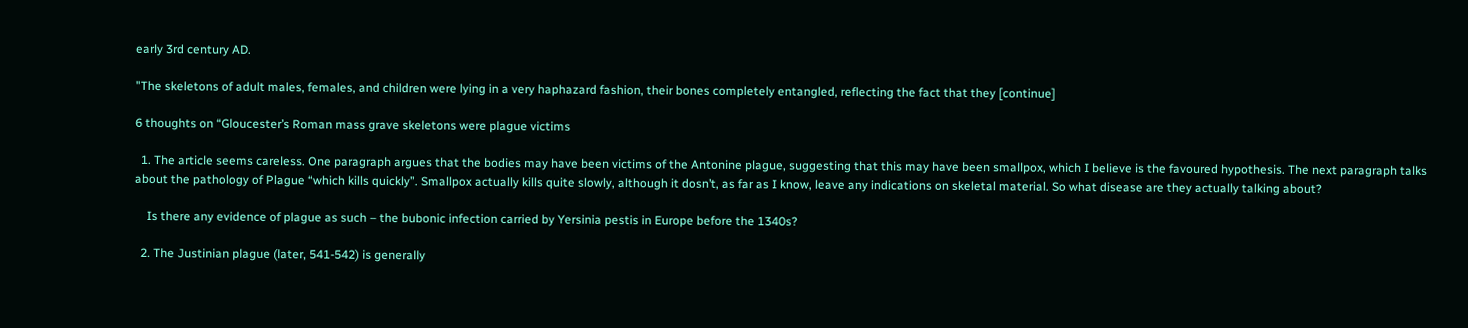early 3rd century AD.

"The skeletons of adult males, females, and children were lying in a very haphazard fashion, their bones completely entangled, reflecting the fact that they [continue]

6 thoughts on “Gloucester’s Roman mass grave skeletons were plague victims

  1. The article seems careless. One paragraph argues that the bodies may have been victims of the Antonine plague, suggesting that this may have been smallpox, which I believe is the favoured hypothesis. The next paragraph talks about the pathology of Plague “which kills quickly”. Smallpox actually kills quite slowly, although it dosn’t, as far as I know, leave any indications on skeletal material. So what disease are they actually talking about?

    Is there any evidence of plague as such – the bubonic infection carried by Yersinia pestis in Europe before the 1340s?

  2. The Justinian plague (later, 541-542) is generally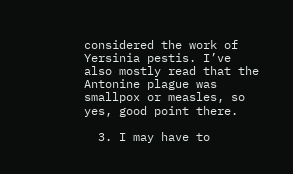considered the work of Yersinia pestis. I’ve also mostly read that the Antonine plague was smallpox or measles, so yes, good point there.

  3. I may have to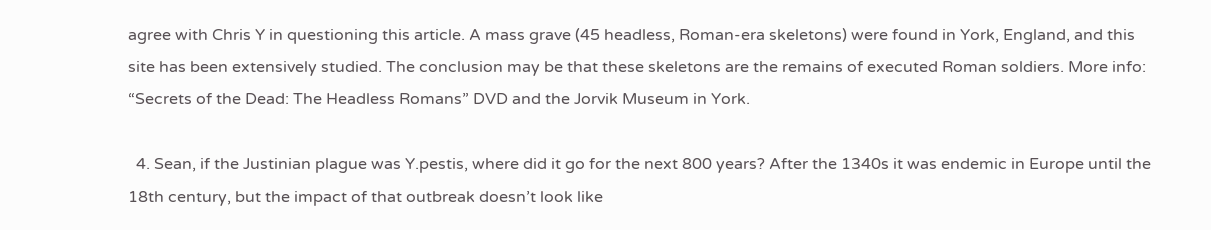agree with Chris Y in questioning this article. A mass grave (45 headless, Roman-era skeletons) were found in York, England, and this site has been extensively studied. The conclusion may be that these skeletons are the remains of executed Roman soldiers. More info: “Secrets of the Dead: The Headless Romans” DVD and the Jorvik Museum in York.

  4. Sean, if the Justinian plague was Y.pestis, where did it go for the next 800 years? After the 1340s it was endemic in Europe until the 18th century, but the impact of that outbreak doesn’t look like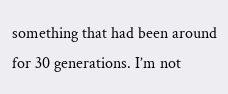something that had been around for 30 generations. I’m not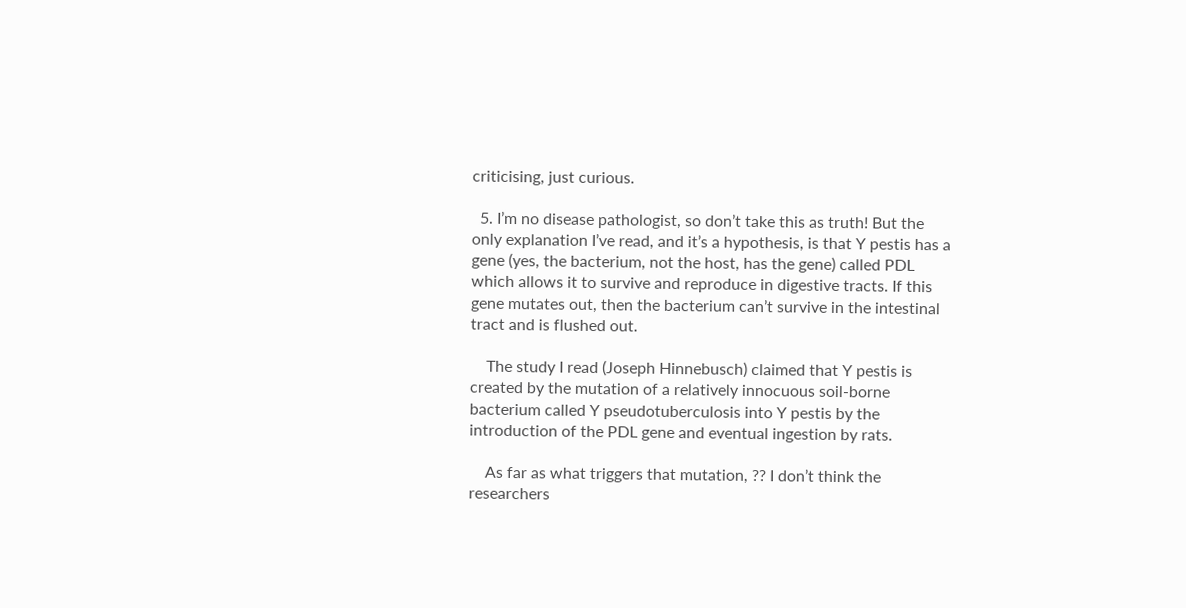criticising, just curious.

  5. I’m no disease pathologist, so don’t take this as truth! But the only explanation I’ve read, and it’s a hypothesis, is that Y pestis has a gene (yes, the bacterium, not the host, has the gene) called PDL which allows it to survive and reproduce in digestive tracts. If this gene mutates out, then the bacterium can’t survive in the intestinal tract and is flushed out.

    The study I read (Joseph Hinnebusch) claimed that Y pestis is created by the mutation of a relatively innocuous soil-borne bacterium called Y pseudotuberculosis into Y pestis by the introduction of the PDL gene and eventual ingestion by rats.

    As far as what triggers that mutation, ?? I don’t think the researchers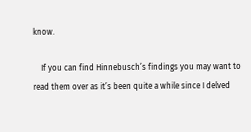know.

    If you can find Hinnebusch’s findings you may want to read them over as it’s been quite a while since I delved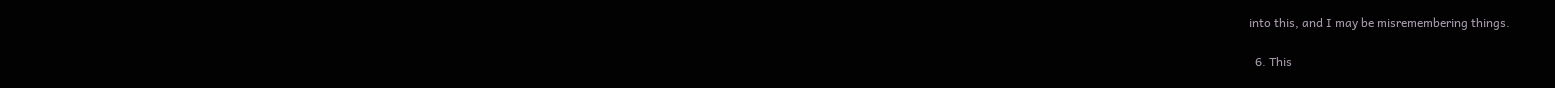into this, and I may be misremembering things.

  6. This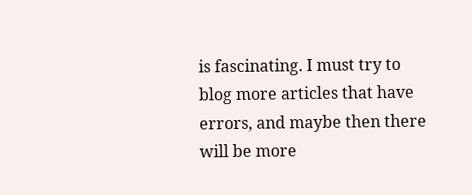is fascinating. I must try to blog more articles that have errors, and maybe then there will be more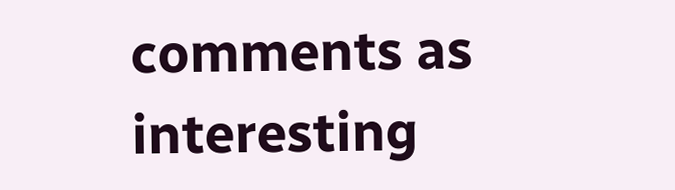comments as interesting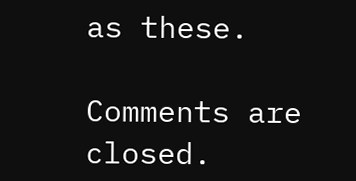as these.

Comments are closed.